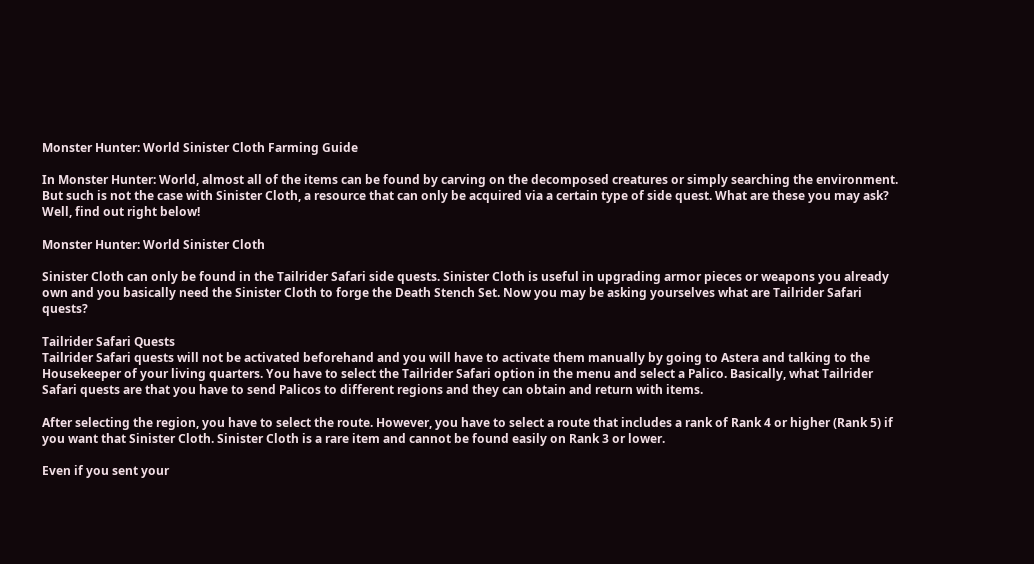Monster Hunter: World Sinister Cloth Farming Guide

In Monster Hunter: World, almost all of the items can be found by carving on the decomposed creatures or simply searching the environment. But such is not the case with Sinister Cloth, a resource that can only be acquired via a certain type of side quest. What are these you may ask? Well, find out right below!

Monster Hunter: World Sinister Cloth

Sinister Cloth can only be found in the Tailrider Safari side quests. Sinister Cloth is useful in upgrading armor pieces or weapons you already own and you basically need the Sinister Cloth to forge the Death Stench Set. Now you may be asking yourselves what are Tailrider Safari quests?

Tailrider Safari Quests
Tailrider Safari quests will not be activated beforehand and you will have to activate them manually by going to Astera and talking to the Housekeeper of your living quarters. You have to select the Tailrider Safari option in the menu and select a Palico. Basically, what Tailrider Safari quests are that you have to send Palicos to different regions and they can obtain and return with items.

After selecting the region, you have to select the route. However, you have to select a route that includes a rank of Rank 4 or higher (Rank 5) if you want that Sinister Cloth. Sinister Cloth is a rare item and cannot be found easily on Rank 3 or lower.

Even if you sent your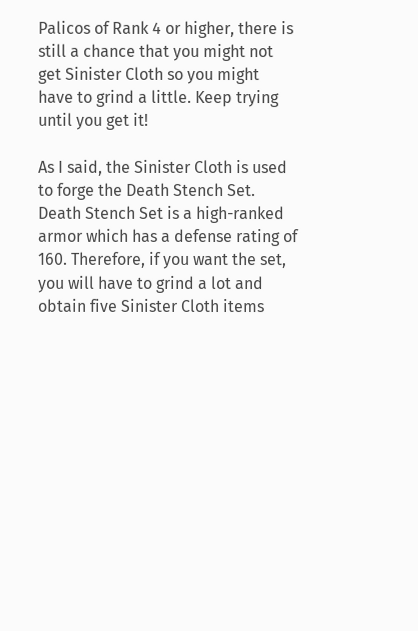Palicos of Rank 4 or higher, there is still a chance that you might not get Sinister Cloth so you might have to grind a little. Keep trying until you get it!

As I said, the Sinister Cloth is used to forge the Death Stench Set. Death Stench Set is a high-ranked armor which has a defense rating of 160. Therefore, if you want the set, you will have to grind a lot and obtain five Sinister Cloth items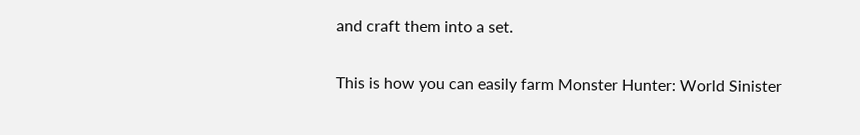and craft them into a set.

This is how you can easily farm Monster Hunter: World Sinister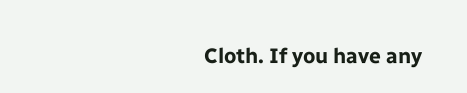Cloth. If you have any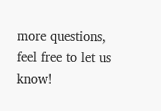more questions, feel free to let us know!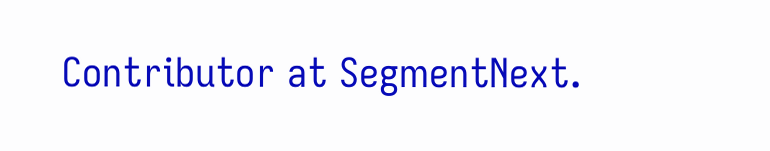Contributor at SegmentNext.